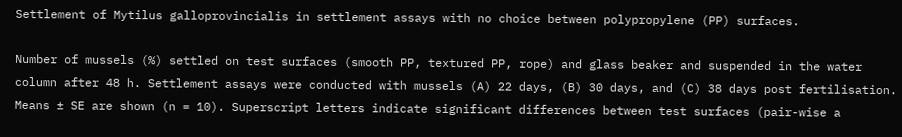Settlement of Mytilus galloprovincialis in settlement assays with no choice between polypropylene (PP) surfaces.

Number of mussels (%) settled on test surfaces (smooth PP, textured PP, rope) and glass beaker and suspended in the water column after 48 h. Settlement assays were conducted with mussels (A) 22 days, (B) 30 days, and (C) 38 days post fertilisation. Means ± SE are shown (n = 10). Superscript letters indicate significant differences between test surfaces (pair-wise a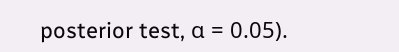posterior test, α = 0.05).